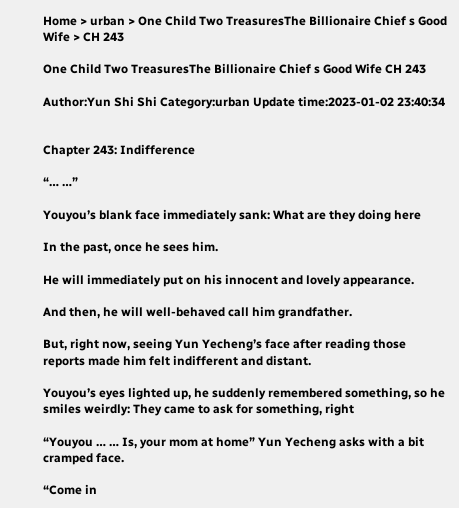Home > urban > One Child Two TreasuresThe Billionaire Chief s Good Wife > CH 243

One Child Two TreasuresThe Billionaire Chief s Good Wife CH 243

Author:Yun Shi Shi Category:urban Update time:2023-01-02 23:40:34


Chapter 243: Indifference

“… …”

Youyou’s blank face immediately sank: What are they doing here

In the past, once he sees him.

He will immediately put on his innocent and lovely appearance.

And then, he will well-behaved call him grandfather.

But, right now, seeing Yun Yecheng’s face after reading those reports made him felt indifferent and distant.

Youyou’s eyes lighted up, he suddenly remembered something, so he smiles weirdly: They came to ask for something, right

“Youyou … … Is, your mom at home” Yun Yecheng asks with a bit cramped face.

“Come in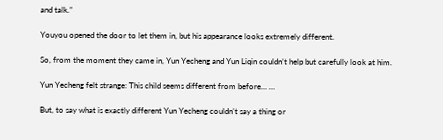and talk.”

Youyou opened the door to let them in, but his appearance looks extremely different.

So, from the moment they came in, Yun Yecheng and Yun Liqin couldn’t help but carefully look at him.

Yun Yecheng felt strange: This child seems different from before… …

But, to say what is exactly different Yun Yecheng couldn’t say a thing or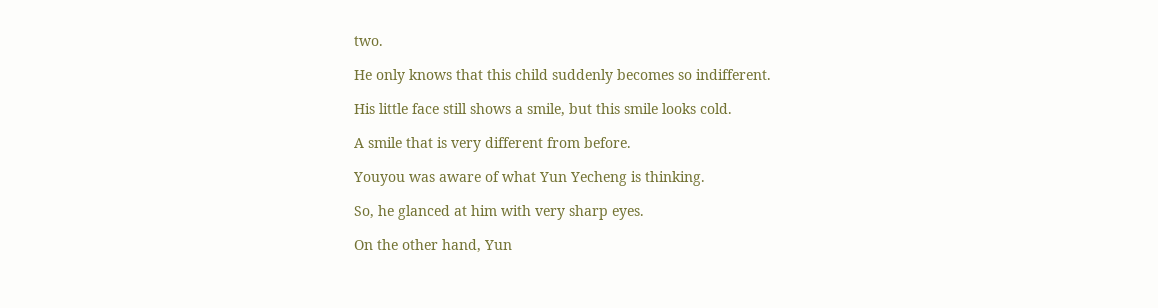two.

He only knows that this child suddenly becomes so indifferent.

His little face still shows a smile, but this smile looks cold.

A smile that is very different from before.

Youyou was aware of what Yun Yecheng is thinking.

So, he glanced at him with very sharp eyes.

On the other hand, Yun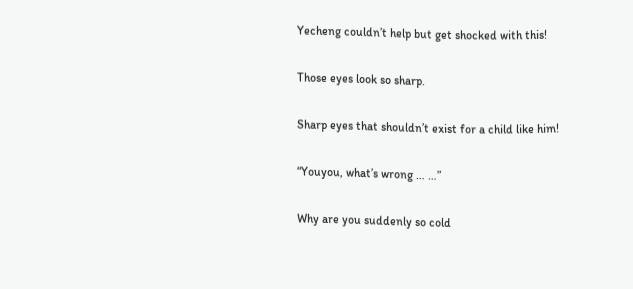Yecheng couldn’t help but get shocked with this!

Those eyes look so sharp.

Sharp eyes that shouldn’t exist for a child like him!

“Youyou, what’s wrong … …”

Why are you suddenly so cold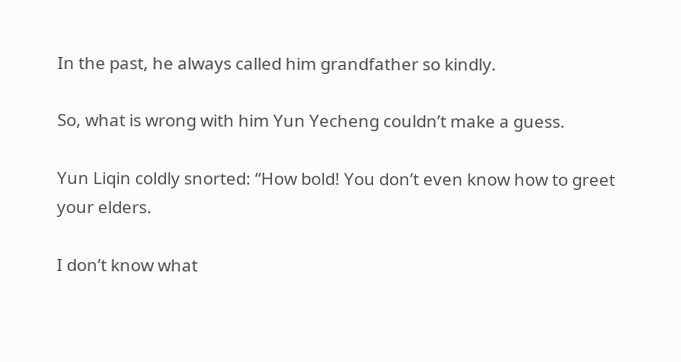In the past, he always called him grandfather so kindly.

So, what is wrong with him Yun Yecheng couldn’t make a guess.

Yun Liqin coldly snorted: “How bold! You don’t even know how to greet your elders.

I don’t know what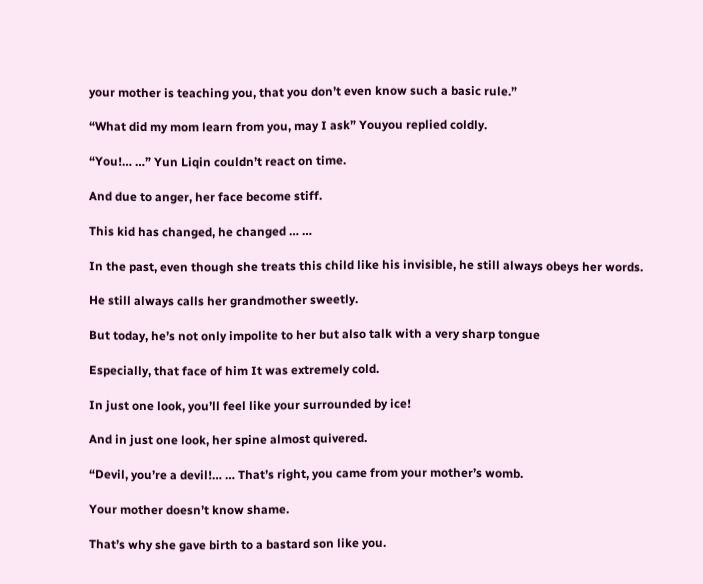your mother is teaching you, that you don’t even know such a basic rule.”

“What did my mom learn from you, may I ask” Youyou replied coldly.

“You!… …” Yun Liqin couldn’t react on time.

And due to anger, her face become stiff.

This kid has changed, he changed … …

In the past, even though she treats this child like his invisible, he still always obeys her words.

He still always calls her grandmother sweetly.

But today, he’s not only impolite to her but also talk with a very sharp tongue

Especially, that face of him It was extremely cold.

In just one look, you’ll feel like your surrounded by ice!

And in just one look, her spine almost quivered.

“Devil, you’re a devil!… … That’s right, you came from your mother’s womb.

Your mother doesn’t know shame.

That’s why she gave birth to a bastard son like you.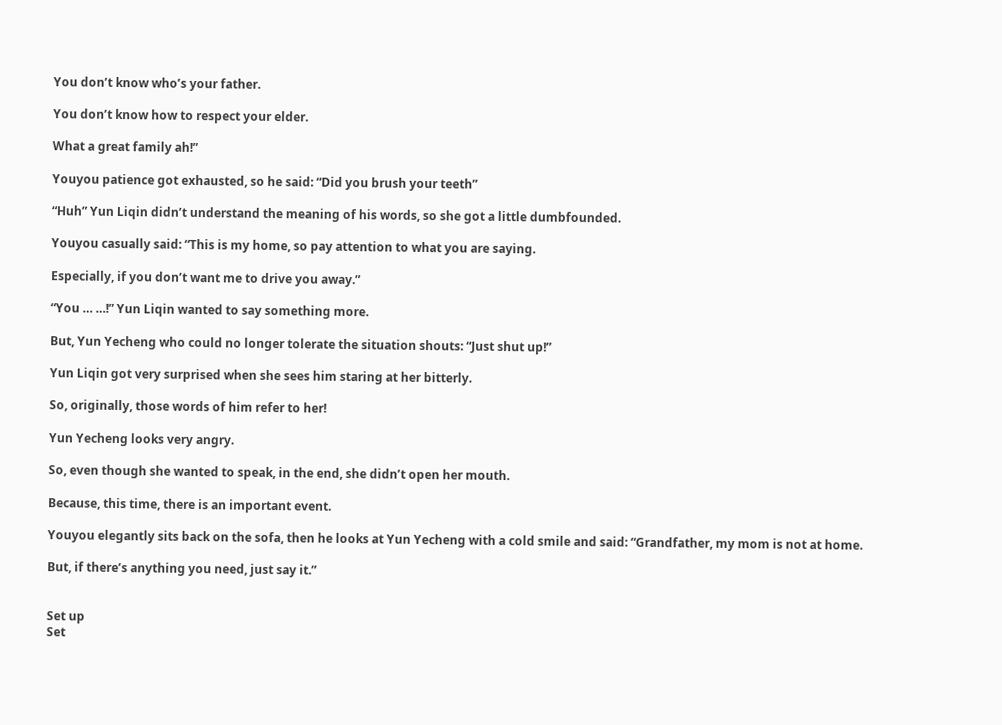You don’t know who’s your father.

You don’t know how to respect your elder.

What a great family ah!”

Youyou patience got exhausted, so he said: “Did you brush your teeth”

“Huh” Yun Liqin didn’t understand the meaning of his words, so she got a little dumbfounded.

Youyou casually said: “This is my home, so pay attention to what you are saying.

Especially, if you don’t want me to drive you away.”

“You … …!” Yun Liqin wanted to say something more.

But, Yun Yecheng who could no longer tolerate the situation shouts: “Just shut up!”

Yun Liqin got very surprised when she sees him staring at her bitterly.

So, originally, those words of him refer to her!

Yun Yecheng looks very angry.

So, even though she wanted to speak, in the end, she didn’t open her mouth.

Because, this time, there is an important event.

Youyou elegantly sits back on the sofa, then he looks at Yun Yecheng with a cold smile and said: “Grandfather, my mom is not at home.

But, if there’s anything you need, just say it.”


Set up
Set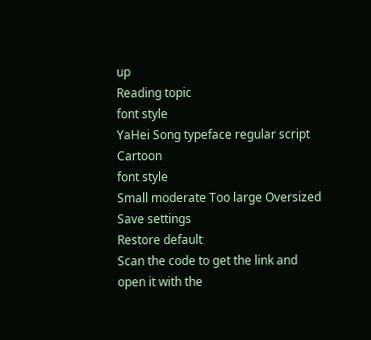up
Reading topic
font style
YaHei Song typeface regular script Cartoon
font style
Small moderate Too large Oversized
Save settings
Restore default
Scan the code to get the link and open it with the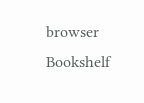browser
Bookshelf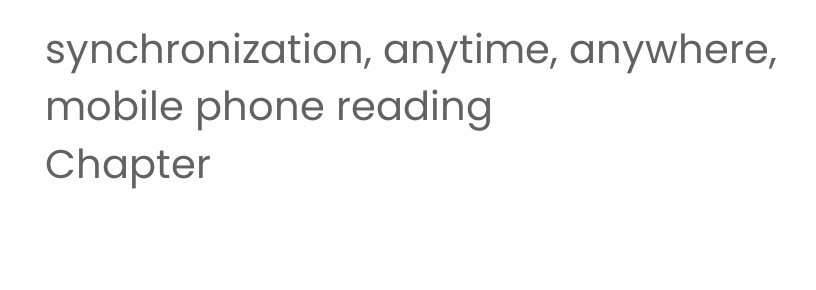synchronization, anytime, anywhere, mobile phone reading
Chapter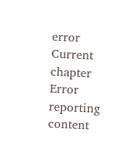error
Current chapter
Error reporting content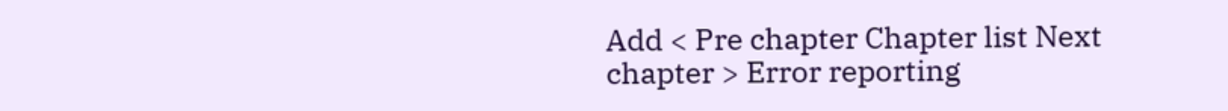Add < Pre chapter Chapter list Next chapter > Error reporting